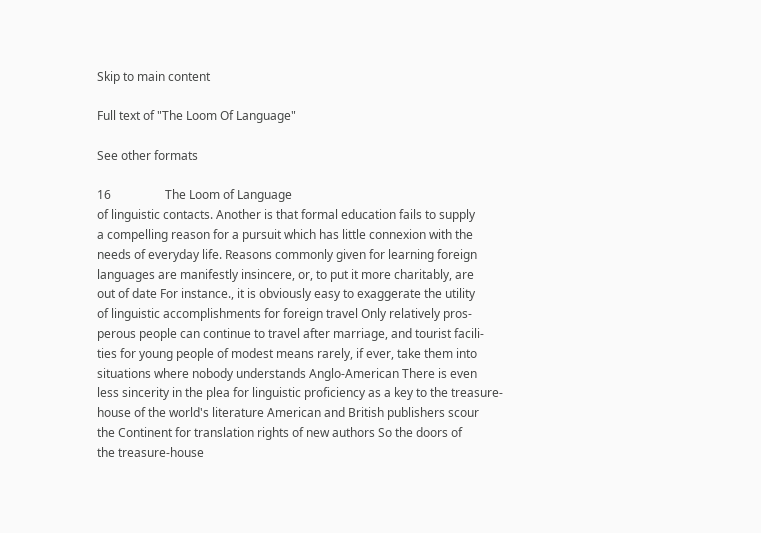Skip to main content

Full text of "The Loom Of Language"

See other formats

16                  The Loom of Language
of linguistic contacts. Another is that formal education fails to supply
a compelling reason for a pursuit which has little connexion with the
needs of everyday life. Reasons commonly given for learning foreign
languages are manifestly insincere, or, to put it more charitably, are
out of date For instance., it is obviously easy to exaggerate the utility
of linguistic accomplishments for foreign travel Only relatively pros-
perous people can continue to travel after marriage, and tourist facili-
ties for young people of modest means rarely, if ever, take them into
situations where nobody understands Anglo-American There is even
less sincerity in the plea for linguistic proficiency as a key to the treasure-
house of the world's literature American and British publishers scour
the Continent for translation rights of new authors So the doors of
the treasure-house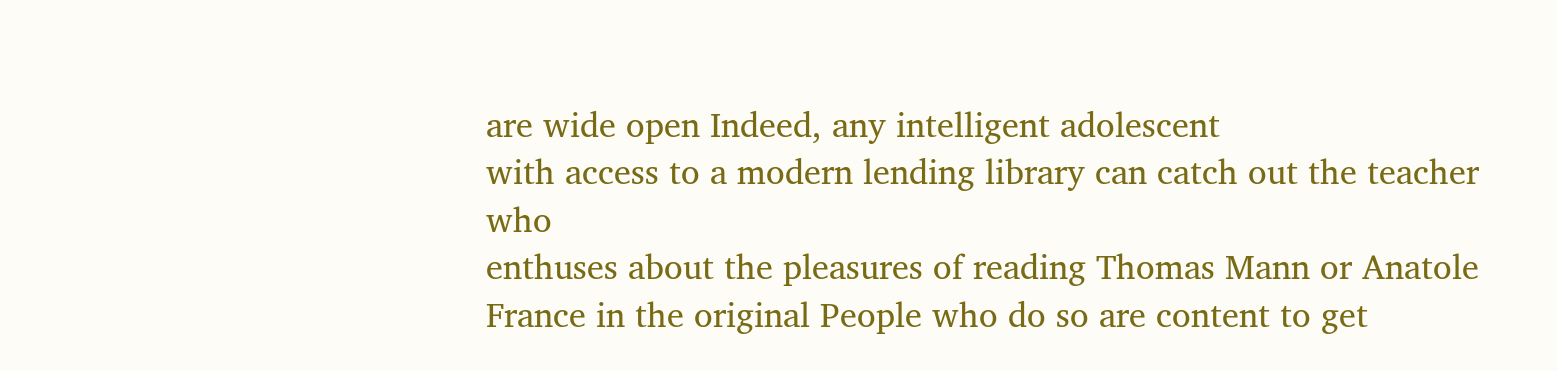are wide open Indeed, any intelligent adolescent
with access to a modern lending library can catch out the teacher who
enthuses about the pleasures of reading Thomas Mann or Anatole
France in the original People who do so are content to get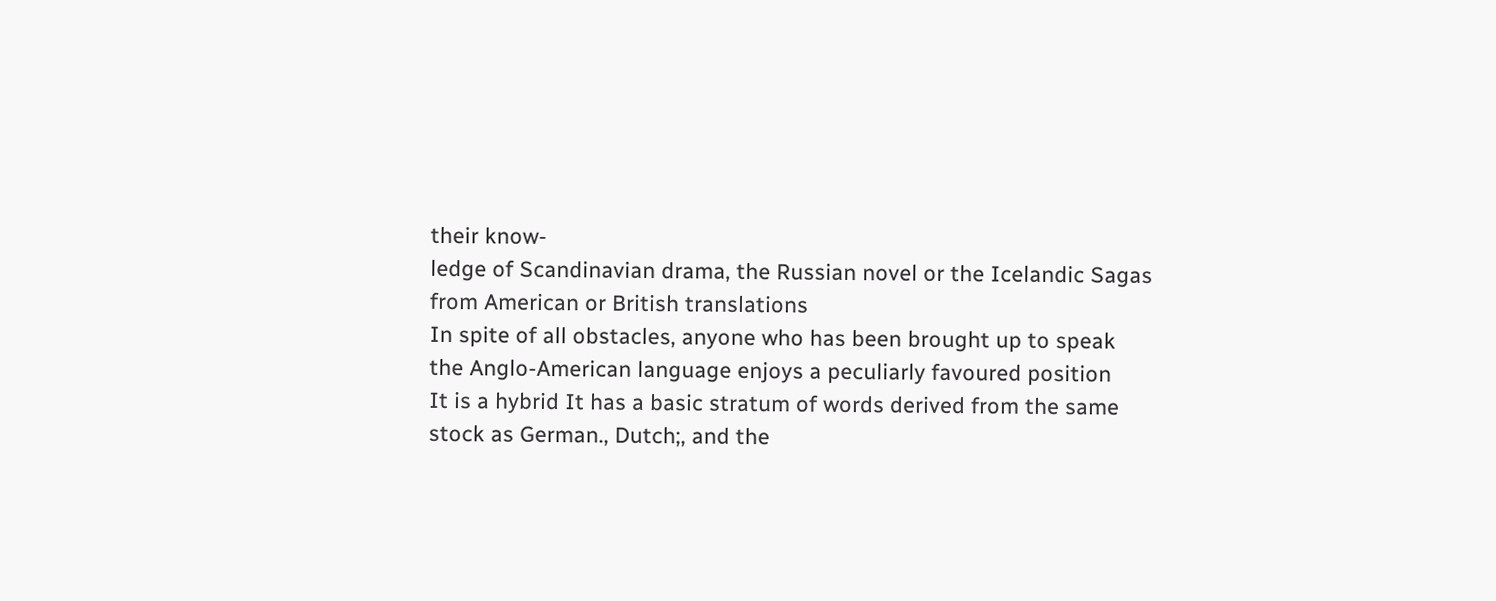their know-
ledge of Scandinavian drama, the Russian novel or the Icelandic Sagas
from American or British translations
In spite of all obstacles, anyone who has been brought up to speak
the Anglo-American language enjoys a peculiarly favoured position
It is a hybrid It has a basic stratum of words derived from the same
stock as German., Dutch;, and the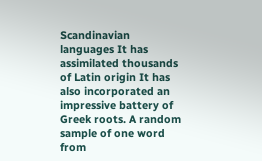Scandinavian languages It has
assimilated thousands of Latin origin It has also incorporated an
impressive battery of Greek roots. A random sample of one word from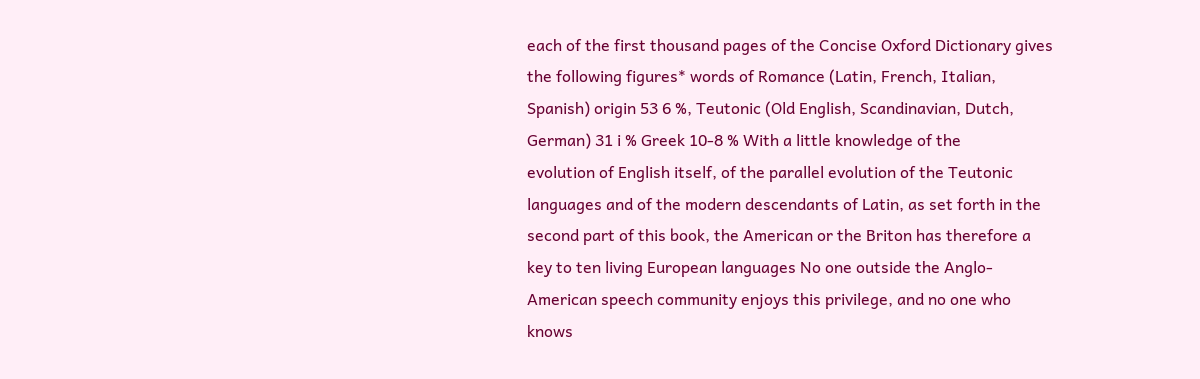each of the first thousand pages of the Concise Oxford Dictionary gives
the following figures* words of Romance (Latin, French, Italian,
Spanish) origin 53 6 %, Teutonic (Old English, Scandinavian, Dutch,
German) 31 i % Greek 10-8 % With a little knowledge of the
evolution of English itself, of the parallel evolution of the Teutonic
languages and of the modern descendants of Latin, as set forth in the
second part of this book, the American or the Briton has therefore a
key to ten living European languages No one outside the Anglo-
American speech community enjoys this privilege, and no one who
knows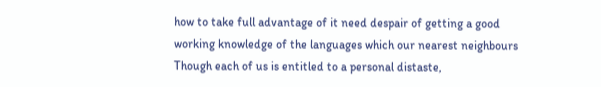how to take full advantage of it need despair of getting a good
working knowledge of the languages which our nearest neighbours
Though each of us is entitled to a personal distaste,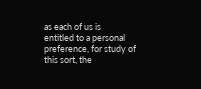as each of us is
entitled to a personal preference, for study of this sort, the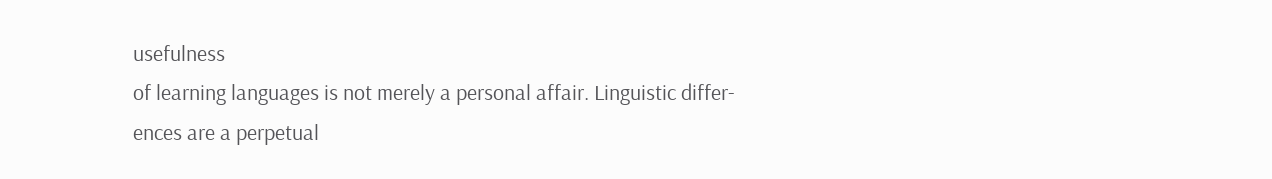usefulness
of learning languages is not merely a personal affair. Linguistic differ-
ences are a perpetual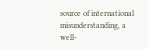source of international misunderstanding, a well-